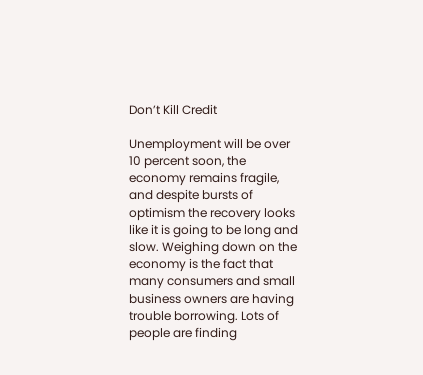Don’t Kill Credit

Unemployment will be over 10 percent soon, the economy remains fragile, and despite bursts of optimism the recovery looks like it is going to be long and slow. Weighing down on the economy is the fact that many consumers and small business owners are having trouble borrowing. Lots of people are finding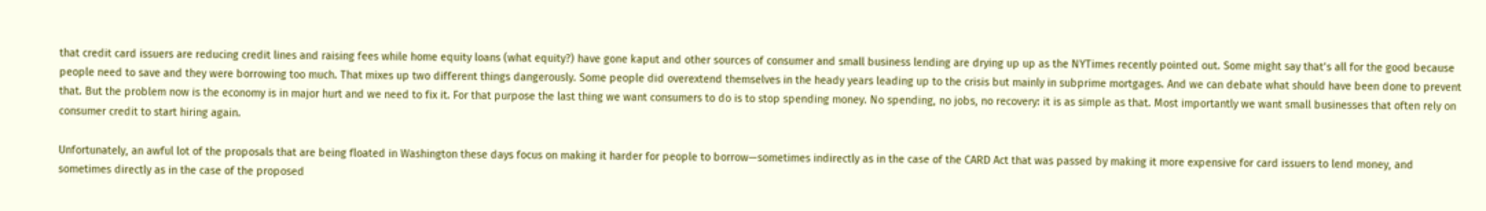that credit card issuers are reducing credit lines and raising fees while home equity loans (what equity?) have gone kaput and other sources of consumer and small business lending are drying up up as the NYTimes recently pointed out. Some might say that’s all for the good because people need to save and they were borrowing too much. That mixes up two different things dangerously. Some people did overextend themselves in the heady years leading up to the crisis but mainly in subprime mortgages. And we can debate what should have been done to prevent that. But the problem now is the economy is in major hurt and we need to fix it. For that purpose the last thing we want consumers to do is to stop spending money. No spending, no jobs, no recovery: it is as simple as that. Most importantly we want small businesses that often rely on consumer credit to start hiring again.

Unfortunately, an awful lot of the proposals that are being floated in Washington these days focus on making it harder for people to borrow—sometimes indirectly as in the case of the CARD Act that was passed by making it more expensive for card issuers to lend money, and sometimes directly as in the case of the proposed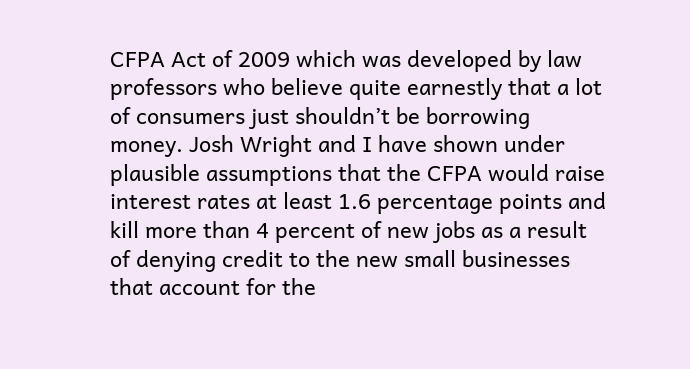CFPA Act of 2009 which was developed by law professors who believe quite earnestly that a lot of consumers just shouldn’t be borrowing money. Josh Wright and I have shown under plausible assumptions that the CFPA would raise interest rates at least 1.6 percentage points and kill more than 4 percent of new jobs as a result of denying credit to the new small businesses that account for the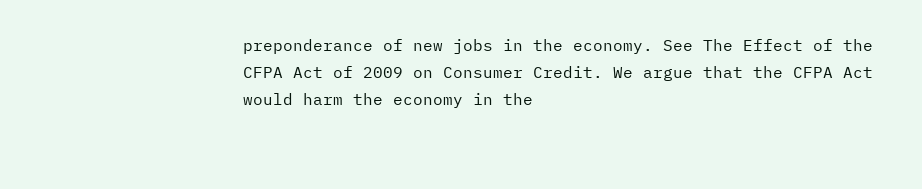preponderance of new jobs in the economy. See The Effect of the CFPA Act of 2009 on Consumer Credit. We argue that the CFPA Act would harm the economy in the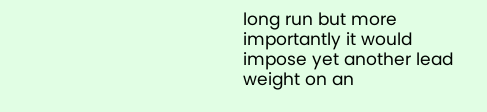long run but more importantly it would impose yet another lead weight on an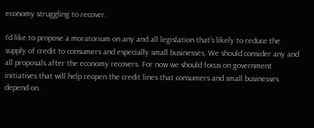economy struggling to recover.

I’d like to propose a moratorium on any and all legislation that’s likely to reduce the supply of credit to consumers and especially small businesses. We should consider any and all proposals after the economy recovers. For now we should focus on government initiatives that will help reopen the credit lines that consumers and small businesses depend on.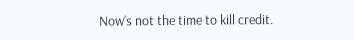Now’s not the time to kill credit.